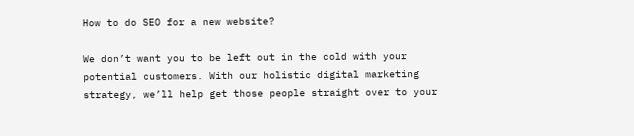How to do SEO for a new website?

We don’t want you to be left out in the cold with your potential customers. With our holistic digital marketing strategy, we’ll help get those people straight over to your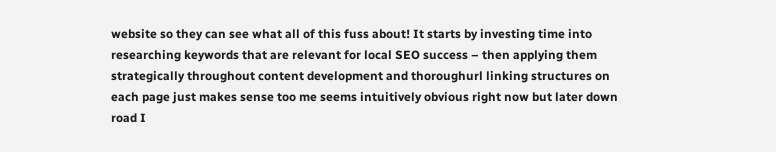website so they can see what all of this fuss about! It starts by investing time into researching keywords that are relevant for local SEO success – then applying them strategically throughout content development and thoroughurl linking structures on each page just makes sense too me seems intuitively obvious right now but later down road I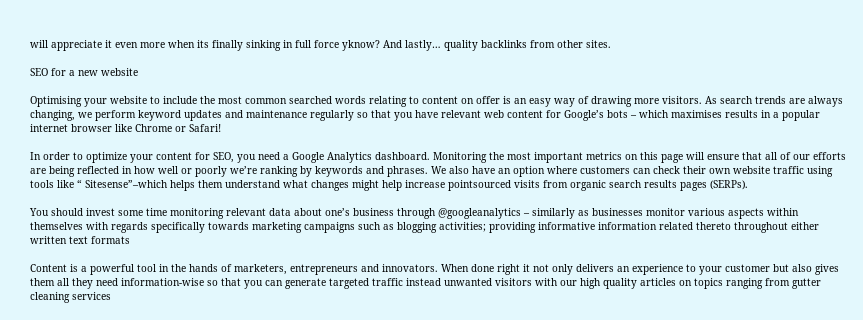will appreciate it even more when its finally sinking in full force yknow? And lastly… quality backlinks from other sites.

SEO for a new website

Optimising your website to include the most common searched words relating to content on offer is an easy way of drawing more visitors. As search trends are always changing, we perform keyword updates and maintenance regularly so that you have relevant web content for Google’s bots – which maximises results in a popular internet browser like Chrome or Safari!

In order to optimize your content for SEO, you need a Google Analytics dashboard. Monitoring the most important metrics on this page will ensure that all of our efforts are being reflected in how well or poorly we’re ranking by keywords and phrases. We also have an option where customers can check their own website traffic using tools like “ Sitesense”–which helps them understand what changes might help increase pointsourced visits from organic search results pages (SERPs).

You should invest some time monitoring relevant data about one’s business through @googleanalytics – similarly as businesses monitor various aspects within themselves with regards specifically towards marketing campaigns such as blogging activities; providing informative information related thereto throughout either written text formats

Content is a powerful tool in the hands of marketers, entrepreneurs and innovators. When done right it not only delivers an experience to your customer but also gives them all they need information-wise so that you can generate targeted traffic instead unwanted visitors with our high quality articles on topics ranging from gutter cleaning services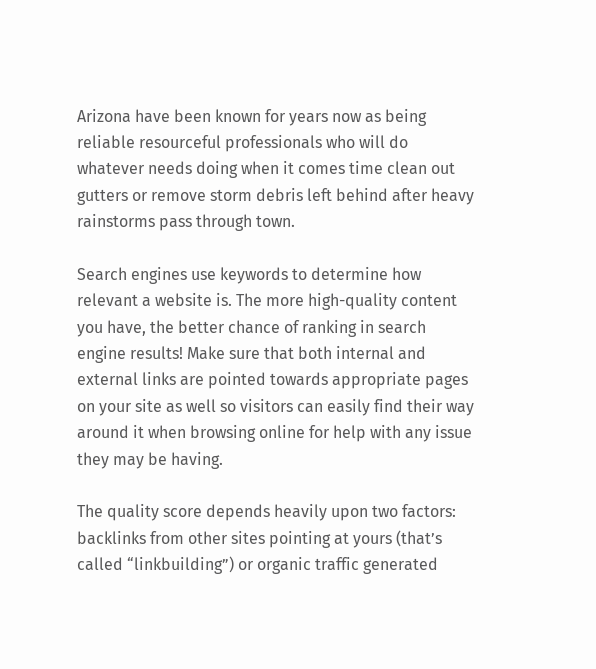Arizona have been known for years now as being reliable resourceful professionals who will do whatever needs doing when it comes time clean out gutters or remove storm debris left behind after heavy rainstorms pass through town.

Search engines use keywords to determine how relevant a website is. The more high-quality content you have, the better chance of ranking in search engine results! Make sure that both internal and external links are pointed towards appropriate pages on your site as well so visitors can easily find their way around it when browsing online for help with any issue they may be having.

The quality score depends heavily upon two factors: backlinks from other sites pointing at yours (that’s called “linkbuilding”) or organic traffic generated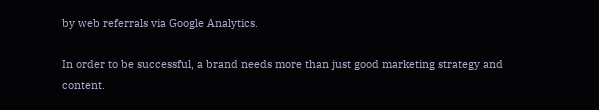by web referrals via Google Analytics.

In order to be successful, a brand needs more than just good marketing strategy and content.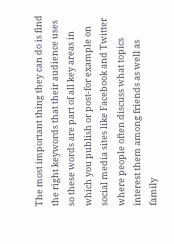The most important thing they can do is find the right keywords that their audience uses so these words are part of all key areas in which you publish or post-for example on social media sites like Facebook and Twitter where people often discuss what topics interest them among friends as well as family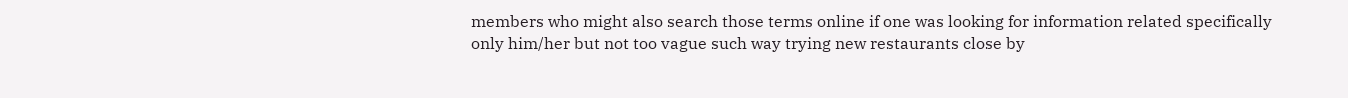members who might also search those terms online if one was looking for information related specifically only him/her but not too vague such way trying new restaurants close by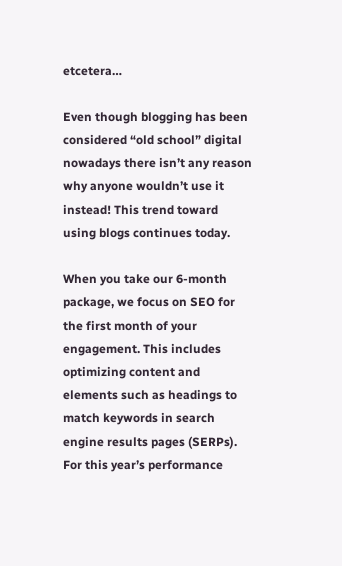etcetera…

Even though blogging has been considered “old school” digital nowadays there isn’t any reason why anyone wouldn’t use it instead! This trend toward using blogs continues today.

When you take our 6-month package, we focus on SEO for the first month of your engagement. This includes optimizing content and elements such as headings to match keywords in search engine results pages (SERPs). For this year’s performance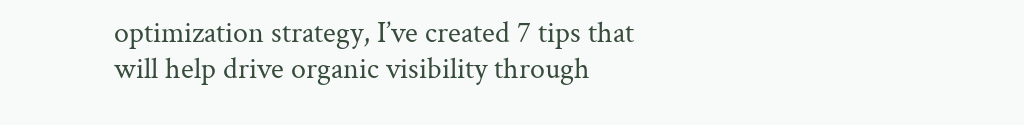optimization strategy, I’ve created 7 tips that will help drive organic visibility through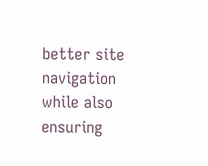better site navigation while also ensuring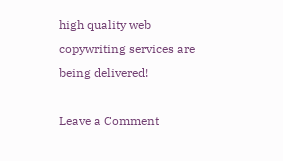high quality web copywriting services are being delivered!

Leave a Comment